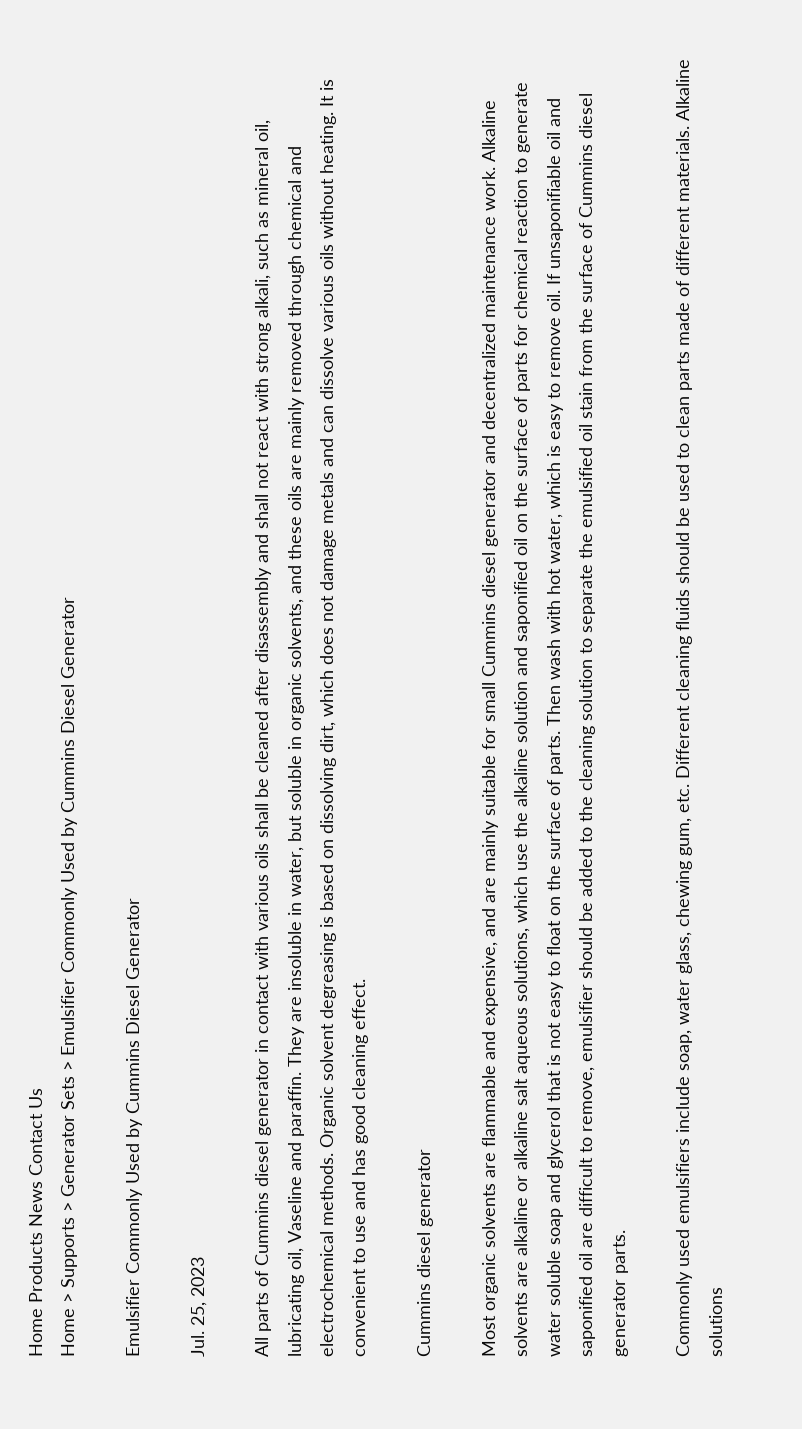Home Products News Contact Us
Home > Supports > Generator Sets > Emulsifier Commonly Used by Cummins Diesel Generator

Emulsifier Commonly Used by Cummins Diesel Generator

Jul. 25, 2023

All parts of Cummins diesel generator in contact with various oils shall be cleaned after disassembly and shall not react with strong alkali, such as mineral oil, lubricating oil, Vaseline and paraffin. They are insoluble in water, but soluble in organic solvents, and these oils are mainly removed through chemical and electrochemical methods. Organic solvent degreasing is based on dissolving dirt, which does not damage metals and can dissolve various oils without heating. It is convenient to use and has good cleaning effect.

Cummins diesel generator

Most organic solvents are flammable and expensive, and are mainly suitable for small Cummins diesel generator and decentralized maintenance work. Alkaline solvents are alkaline or alkaline salt aqueous solutions, which use the alkaline solution and saponified oil on the surface of parts for chemical reaction to generate water soluble soap and glycerol that is not easy to float on the surface of parts. Then wash with hot water, which is easy to remove oil. If unsaponifiable oil and saponified oil are difficult to remove, emulsifier should be added to the cleaning solution to separate the emulsified oil stain from the surface of Cummins diesel generator parts.

Commonly used emulsifiers include soap, water glass, chewing gum, etc. Different cleaning fluids should be used to clean parts made of different materials. Alkaline solutions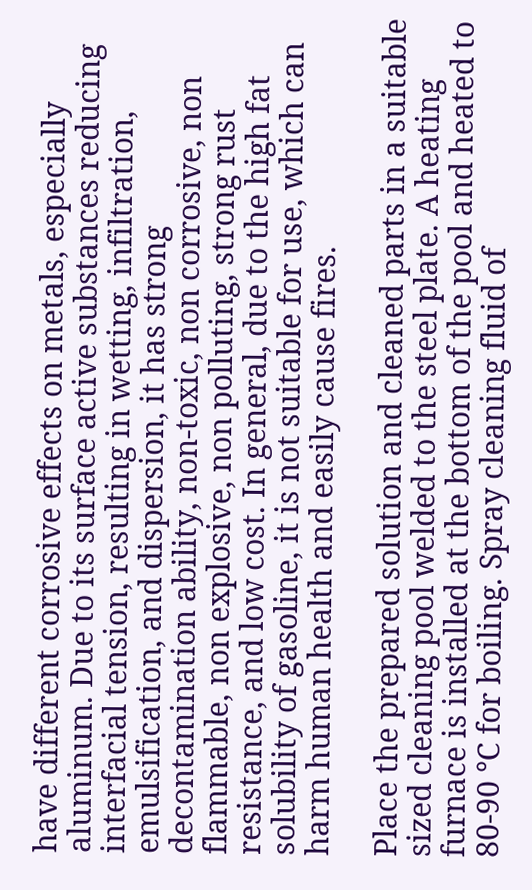have different corrosive effects on metals, especially aluminum. Due to its surface active substances reducing interfacial tension, resulting in wetting, infiltration, emulsification, and dispersion, it has strong decontamination ability, non-toxic, non corrosive, non flammable, non explosive, non polluting, strong rust resistance, and low cost. In general, due to the high fat solubility of gasoline, it is not suitable for use, which can harm human health and easily cause fires.

Place the prepared solution and cleaned parts in a suitable sized cleaning pool welded to the steel plate. A heating furnace is installed at the bottom of the pool and heated to 80-90 ℃ for boiling. Spray cleaning fluid of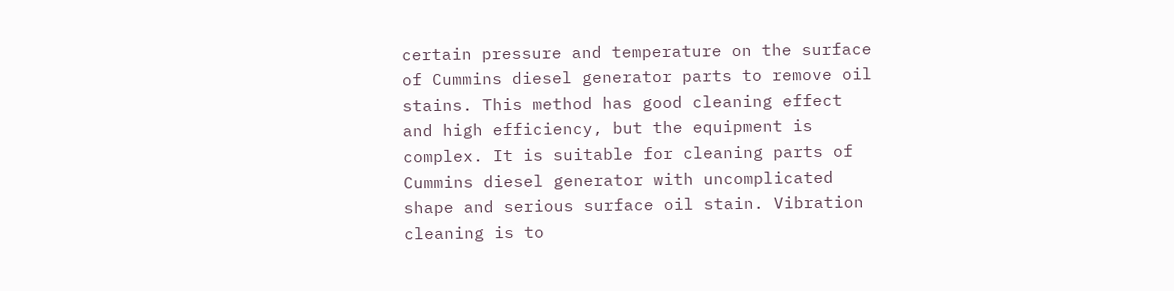certain pressure and temperature on the surface of Cummins diesel generator parts to remove oil stains. This method has good cleaning effect and high efficiency, but the equipment is complex. It is suitable for cleaning parts of Cummins diesel generator with uncomplicated shape and serious surface oil stain. Vibration cleaning is to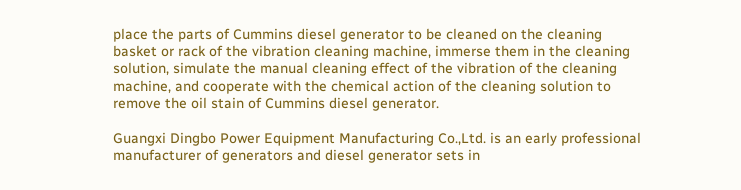place the parts of Cummins diesel generator to be cleaned on the cleaning basket or rack of the vibration cleaning machine, immerse them in the cleaning solution, simulate the manual cleaning effect of the vibration of the cleaning machine, and cooperate with the chemical action of the cleaning solution to remove the oil stain of Cummins diesel generator.

Guangxi Dingbo Power Equipment Manufacturing Co.,Ltd. is an early professional manufacturer of generators and diesel generator sets in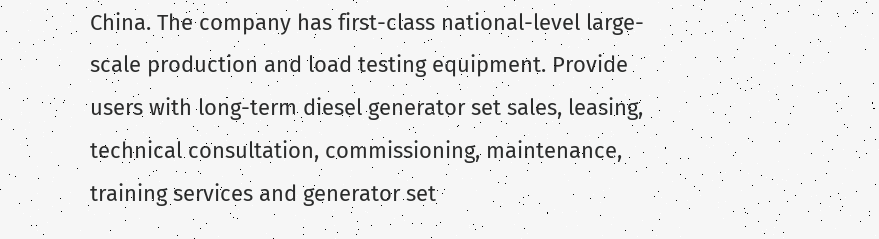China. The company has first-class national-level large-scale production and load testing equipment. Provide users with long-term diesel generator set sales, leasing, technical consultation, commissioning, maintenance, training services and generator set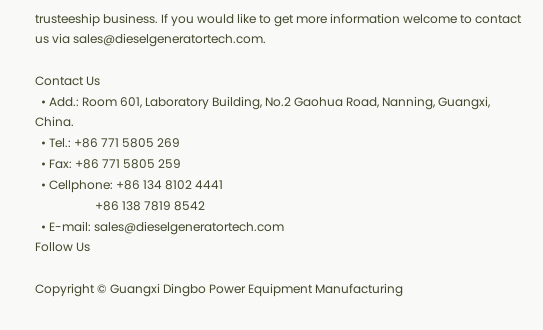trusteeship business. If you would like to get more information welcome to contact us via sales@dieselgeneratortech.com.

Contact Us
  • Add.: Room 601, Laboratory Building, No.2 Gaohua Road, Nanning, Guangxi, China.
  • Tel.: +86 771 5805 269
  • Fax: +86 771 5805 259
  • Cellphone: +86 134 8102 4441
                    +86 138 7819 8542
  • E-mail: sales@dieselgeneratortech.com
Follow Us

Copyright © Guangxi Dingbo Power Equipment Manufacturing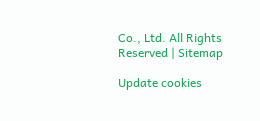Co., Ltd. All Rights Reserved | Sitemap

Update cookies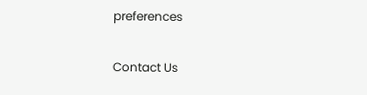preferences


Contact Us